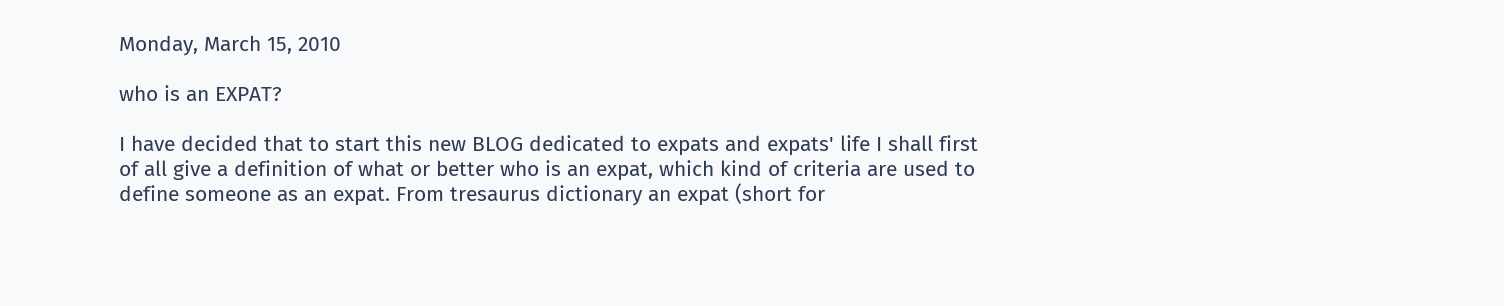Monday, March 15, 2010

who is an EXPAT?

I have decided that to start this new BLOG dedicated to expats and expats' life I shall first of all give a definition of what or better who is an expat, which kind of criteria are used to define someone as an expat. From tresaurus dictionary an expat (short for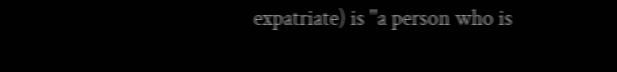expatriate) is ''a person who is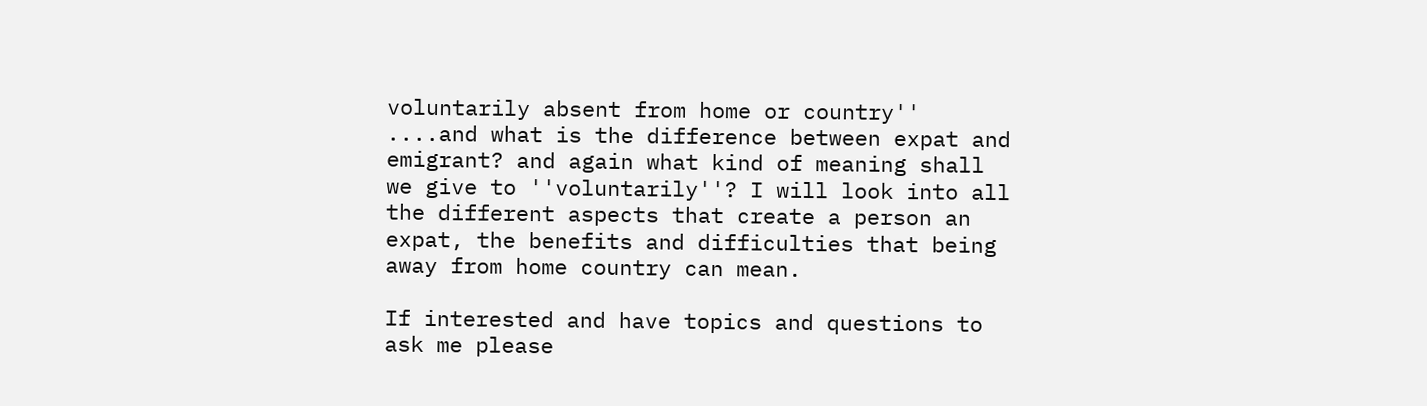voluntarily absent from home or country''
....and what is the difference between expat and emigrant? and again what kind of meaning shall we give to ''voluntarily''? I will look into all the different aspects that create a person an expat, the benefits and difficulties that being away from home country can mean.

If interested and have topics and questions to ask me please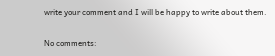write your comment and I will be happy to write about them.

No comments: